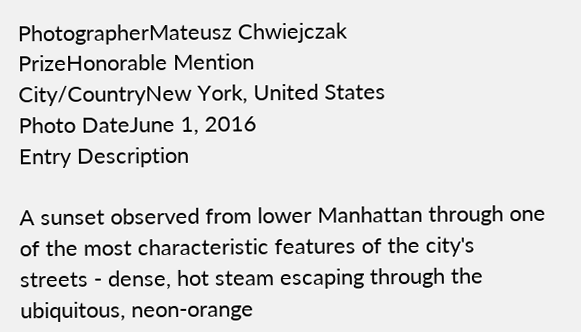PhotographerMateusz Chwiejczak
PrizeHonorable Mention
City/CountryNew York, United States
Photo DateJune 1, 2016
Entry Description

A sunset observed from lower Manhattan through one of the most characteristic features of the city's streets - dense, hot steam escaping through the ubiquitous, neon-orange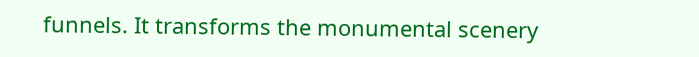funnels. It transforms the monumental scenery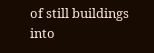of still buildings into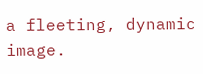a fleeting, dynamic image.